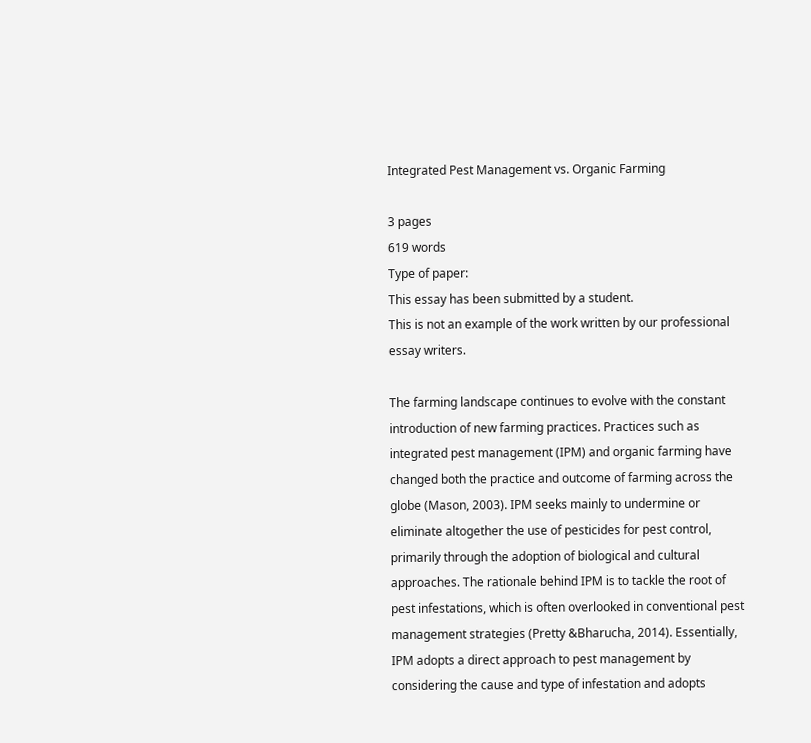Integrated Pest Management vs. Organic Farming

3 pages
619 words
Type of paper:
This essay has been submitted by a student.
This is not an example of the work written by our professional essay writers.

The farming landscape continues to evolve with the constant introduction of new farming practices. Practices such as integrated pest management (IPM) and organic farming have changed both the practice and outcome of farming across the globe (Mason, 2003). IPM seeks mainly to undermine or eliminate altogether the use of pesticides for pest control, primarily through the adoption of biological and cultural approaches. The rationale behind IPM is to tackle the root of pest infestations, which is often overlooked in conventional pest management strategies (Pretty &Bharucha, 2014). Essentially, IPM adopts a direct approach to pest management by considering the cause and type of infestation and adopts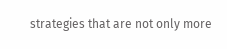strategies that are not only more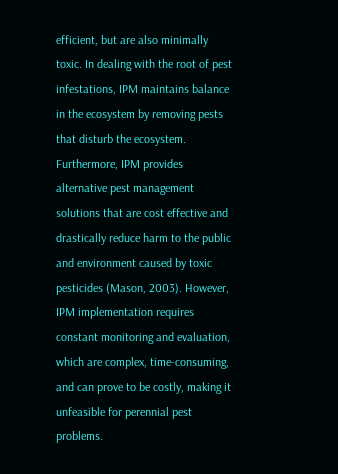efficient, but are also minimally toxic. In dealing with the root of pest infestations, IPM maintains balance in the ecosystem by removing pests that disturb the ecosystem. Furthermore, IPM provides alternative pest management solutions that are cost effective and drastically reduce harm to the public and environment caused by toxic pesticides (Mason, 2003). However, IPM implementation requires constant monitoring and evaluation, which are complex, time-consuming, and can prove to be costly, making it unfeasible for perennial pest problems.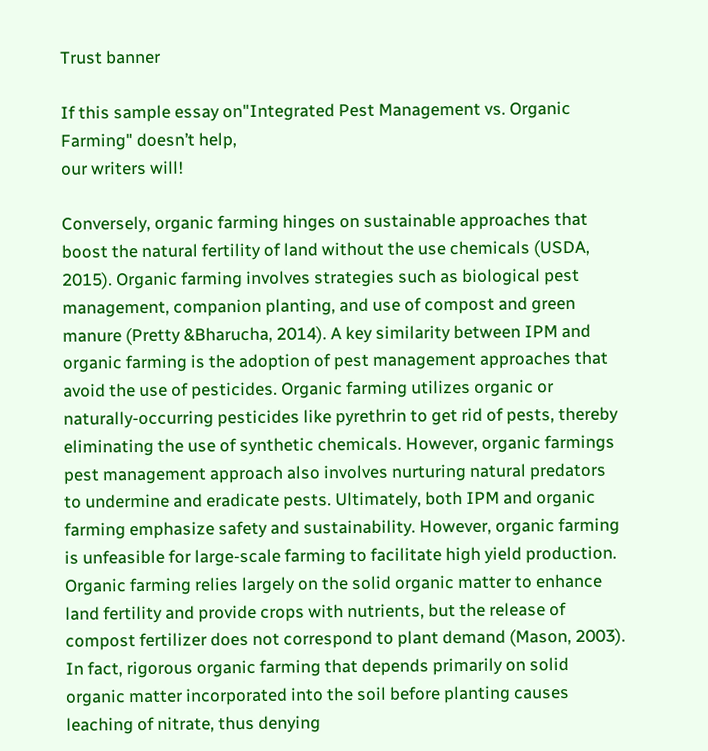Trust banner

If this sample essay on"Integrated Pest Management vs. Organic Farming" doesn’t help,
our writers will!

Conversely, organic farming hinges on sustainable approaches that boost the natural fertility of land without the use chemicals (USDA, 2015). Organic farming involves strategies such as biological pest management, companion planting, and use of compost and green manure (Pretty &Bharucha, 2014). A key similarity between IPM and organic farming is the adoption of pest management approaches that avoid the use of pesticides. Organic farming utilizes organic or naturally-occurring pesticides like pyrethrin to get rid of pests, thereby eliminating the use of synthetic chemicals. However, organic farmings pest management approach also involves nurturing natural predators to undermine and eradicate pests. Ultimately, both IPM and organic farming emphasize safety and sustainability. However, organic farming is unfeasible for large-scale farming to facilitate high yield production. Organic farming relies largely on the solid organic matter to enhance land fertility and provide crops with nutrients, but the release of compost fertilizer does not correspond to plant demand (Mason, 2003). In fact, rigorous organic farming that depends primarily on solid organic matter incorporated into the soil before planting causes leaching of nitrate, thus denying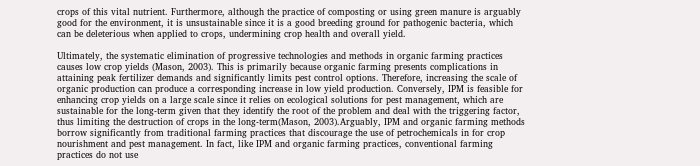crops of this vital nutrient. Furthermore, although the practice of composting or using green manure is arguably good for the environment, it is unsustainable since it is a good breeding ground for pathogenic bacteria, which can be deleterious when applied to crops, undermining crop health and overall yield.

Ultimately, the systematic elimination of progressive technologies and methods in organic farming practices causes low crop yields (Mason, 2003). This is primarily because organic farming presents complications in attaining peak fertilizer demands and significantly limits pest control options. Therefore, increasing the scale of organic production can produce a corresponding increase in low yield production. Conversely, IPM is feasible for enhancing crop yields on a large scale since it relies on ecological solutions for pest management, which are sustainable for the long-term given that they identify the root of the problem and deal with the triggering factor, thus limiting the destruction of crops in the long-term(Mason, 2003).Arguably, IPM and organic farming methods borrow significantly from traditional farming practices that discourage the use of petrochemicals in for crop nourishment and pest management. In fact, like IPM and organic farming practices, conventional farming practices do not use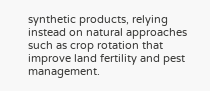synthetic products, relying instead on natural approaches such as crop rotation that improve land fertility and pest management.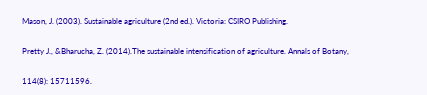Mason, J. (2003). Sustainable agriculture (2nd ed.). Victoria: CSIRO Publishing.

Pretty J., &Bharucha, Z. (2014).The sustainable intensification of agriculture. Annals of Botany,

114(8): 15711596.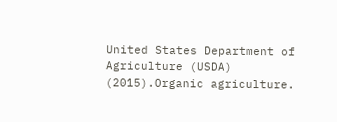United States Department of Agriculture (USDA) (2015).Organic agriculture.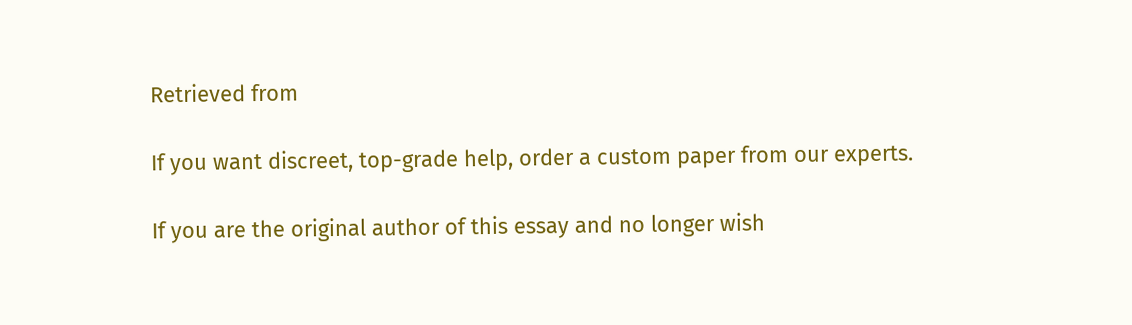Retrieved from

If you want discreet, top-grade help, order a custom paper from our experts.

If you are the original author of this essay and no longer wish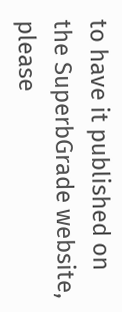to have it published on the SuperbGrade website, please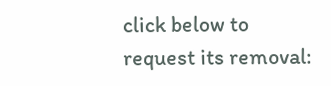click below to request its removal: